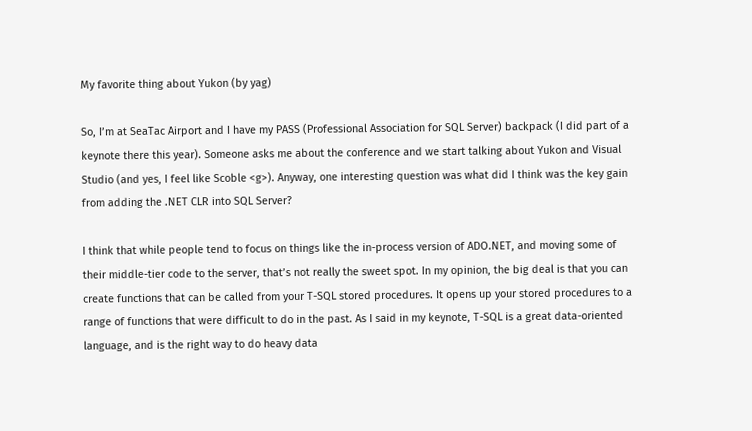My favorite thing about Yukon (by yag)

So, I’m at SeaTac Airport and I have my PASS (Professional Association for SQL Server) backpack (I did part of a keynote there this year). Someone asks me about the conference and we start talking about Yukon and Visual Studio (and yes, I feel like Scoble <g>). Anyway, one interesting question was what did I think was the key gain from adding the .NET CLR into SQL Server?

I think that while people tend to focus on things like the in-process version of ADO.NET, and moving some of their middle-tier code to the server, that’s not really the sweet spot. In my opinion, the big deal is that you can create functions that can be called from your T-SQL stored procedures. It opens up your stored procedures to a range of functions that were difficult to do in the past. As I said in my keynote, T-SQL is a great data-oriented language, and is the right way to do heavy data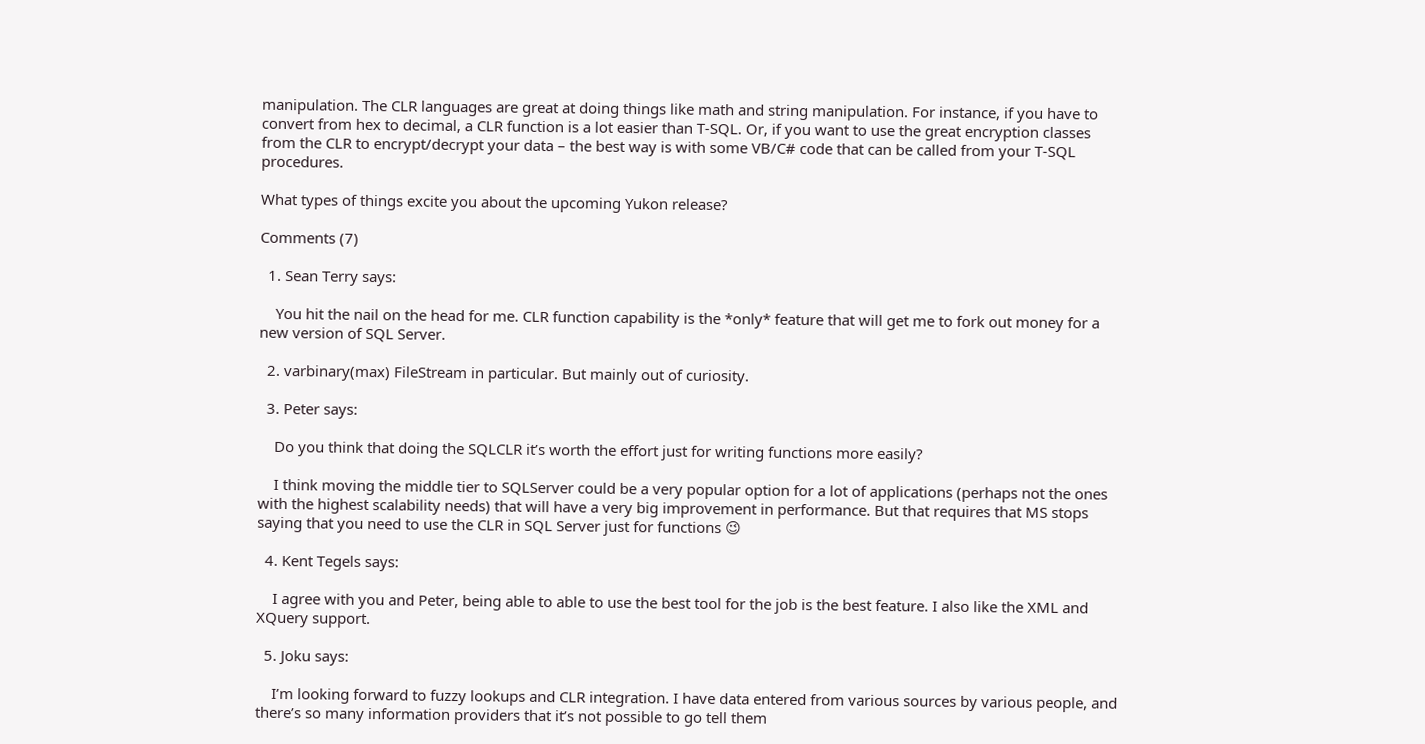manipulation. The CLR languages are great at doing things like math and string manipulation. For instance, if you have to convert from hex to decimal, a CLR function is a lot easier than T-SQL. Or, if you want to use the great encryption classes from the CLR to encrypt/decrypt your data – the best way is with some VB/C# code that can be called from your T-SQL procedures.

What types of things excite you about the upcoming Yukon release?

Comments (7)

  1. Sean Terry says:

    You hit the nail on the head for me. CLR function capability is the *only* feature that will get me to fork out money for a new version of SQL Server.

  2. varbinary(max) FileStream in particular. But mainly out of curiosity.

  3. Peter says:

    Do you think that doing the SQLCLR it’s worth the effort just for writing functions more easily?

    I think moving the middle tier to SQLServer could be a very popular option for a lot of applications (perhaps not the ones with the highest scalability needs) that will have a very big improvement in performance. But that requires that MS stops saying that you need to use the CLR in SQL Server just for functions 😉

  4. Kent Tegels says:

    I agree with you and Peter, being able to able to use the best tool for the job is the best feature. I also like the XML and XQuery support.

  5. Joku says:

    I’m looking forward to fuzzy lookups and CLR integration. I have data entered from various sources by various people, and there’s so many information providers that it’s not possible to go tell them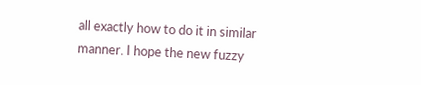all exactly how to do it in similar manner. I hope the new fuzzy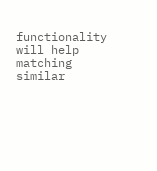functionality will help matching similar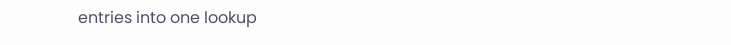entries into one lookup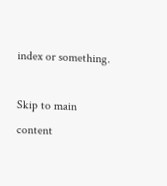index or something.

Skip to main content